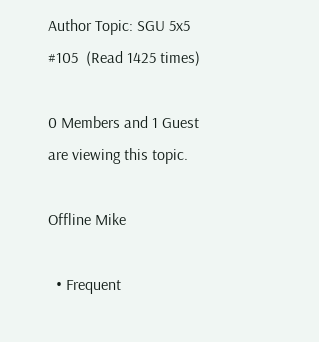Author Topic: SGU 5x5 #105  (Read 1425 times)

0 Members and 1 Guest are viewing this topic.

Offline Mike

  • Frequent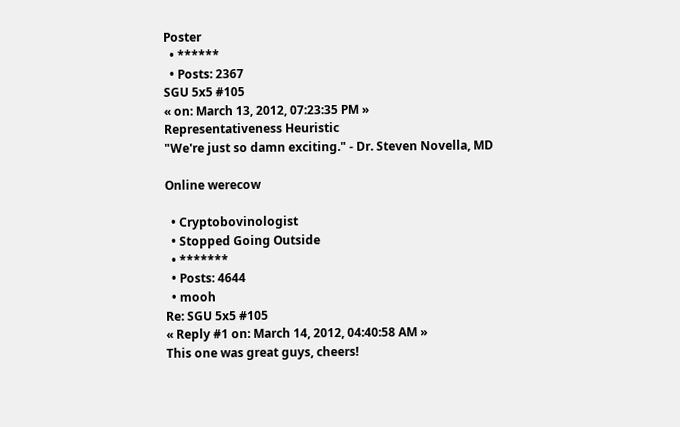Poster
  • ******
  • Posts: 2367
SGU 5x5 #105
« on: March 13, 2012, 07:23:35 PM »
Representativeness Heuristic
"We're just so damn exciting." - Dr. Steven Novella, MD

Online werecow

  • Cryptobovinologist
  • Stopped Going Outside
  • *******
  • Posts: 4644
  • mooh
Re: SGU 5x5 #105
« Reply #1 on: March 14, 2012, 04:40:58 AM »
This one was great guys, cheers!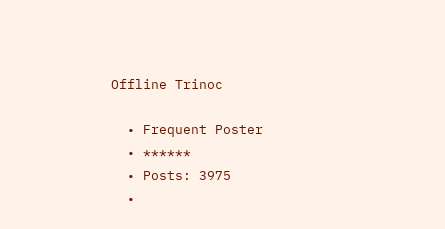Offline Trinoc

  • Frequent Poster
  • ******
  • Posts: 3975
  •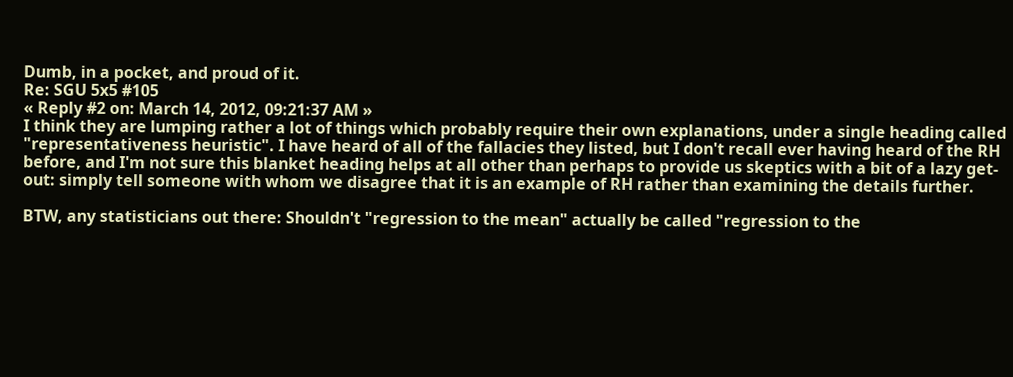Dumb, in a pocket, and proud of it.
Re: SGU 5x5 #105
« Reply #2 on: March 14, 2012, 09:21:37 AM »
I think they are lumping rather a lot of things which probably require their own explanations, under a single heading called "representativeness heuristic". I have heard of all of the fallacies they listed, but I don't recall ever having heard of the RH before, and I'm not sure this blanket heading helps at all other than perhaps to provide us skeptics with a bit of a lazy get-out: simply tell someone with whom we disagree that it is an example of RH rather than examining the details further.

BTW, any statisticians out there: Shouldn't "regression to the mean" actually be called "regression to the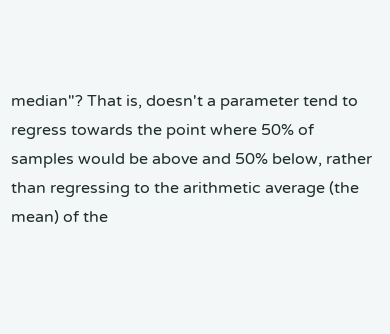median"? That is, doesn't a parameter tend to regress towards the point where 50% of samples would be above and 50% below, rather than regressing to the arithmetic average (the mean) of the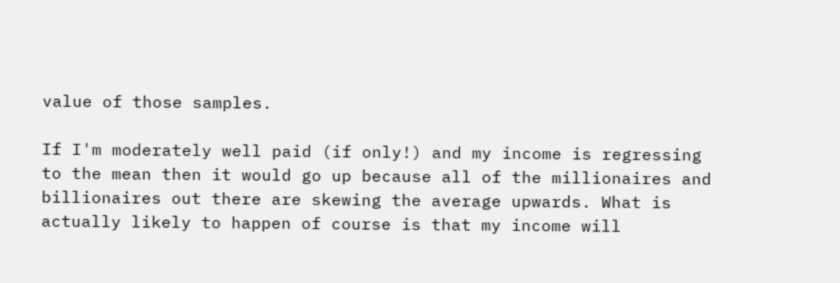value of those samples.

If I'm moderately well paid (if only!) and my income is regressing to the mean then it would go up because all of the millionaires and billionaires out there are skewing the average upwards. What is actually likely to happen of course is that my income will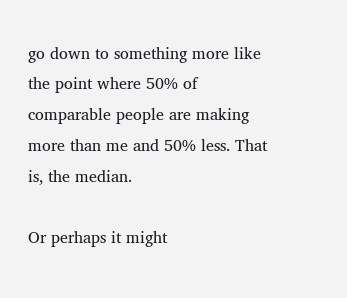go down to something more like the point where 50% of comparable people are making more than me and 50% less. That is, the median.

Or perhaps it might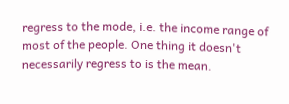regress to the mode, i.e. the income range of most of the people. One thing it doesn't necessarily regress to is the mean.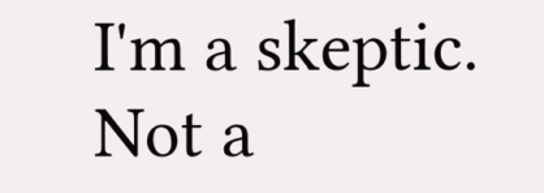I'm a skeptic. Not a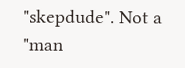"skepdude". Not a "man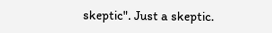skeptic". Just a skeptic.